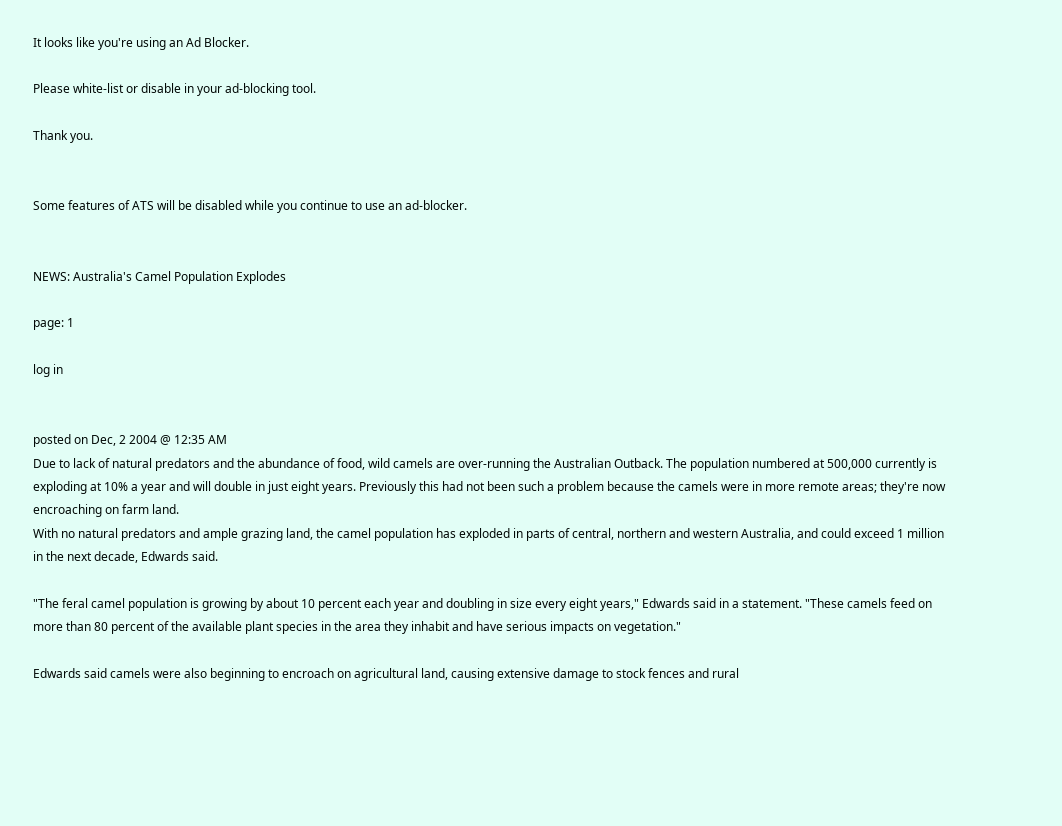It looks like you're using an Ad Blocker.

Please white-list or disable in your ad-blocking tool.

Thank you.


Some features of ATS will be disabled while you continue to use an ad-blocker.


NEWS: Australia's Camel Population Explodes

page: 1

log in


posted on Dec, 2 2004 @ 12:35 AM
Due to lack of natural predators and the abundance of food, wild camels are over-running the Australian Outback. The population numbered at 500,000 currently is exploding at 10% a year and will double in just eight years. Previously this had not been such a problem because the camels were in more remote areas; they're now encroaching on farm land.
With no natural predators and ample grazing land, the camel population has exploded in parts of central, northern and western Australia, and could exceed 1 million in the next decade, Edwards said.

"The feral camel population is growing by about 10 percent each year and doubling in size every eight years," Edwards said in a statement. "These camels feed on more than 80 percent of the available plant species in the area they inhabit and have serious impacts on vegetation."

Edwards said camels were also beginning to encroach on agricultural land, causing extensive damage to stock fences and rural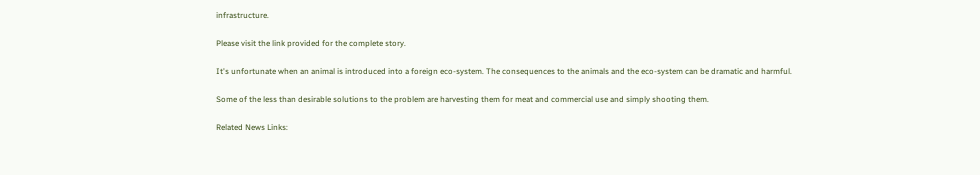infrastructure.

Please visit the link provided for the complete story.

It's unfortunate when an animal is introduced into a foreign eco-system. The consequences to the animals and the eco-system can be dramatic and harmful.

Some of the less than desirable solutions to the problem are harvesting them for meat and commercial use and simply shooting them.

Related News Links: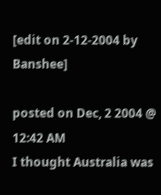[edit on 2-12-2004 by Banshee]

posted on Dec, 2 2004 @ 12:42 AM
I thought Australia was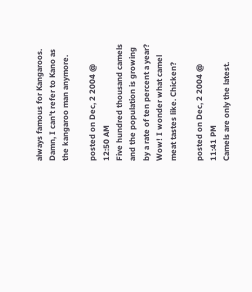always famous for Kangaroos. Damn, I can't refer to Kano as the kangaroo man anymore.

posted on Dec, 2 2004 @ 12:50 AM
Five hundred thousand camels and the population is growing by a rate of ten percent a year? Wow! I wonder what camel meat tastes like. Chicken?

posted on Dec, 2 2004 @ 11:41 PM
Camels are only the latest.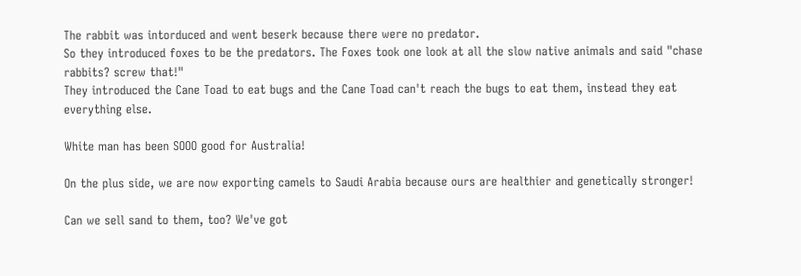The rabbit was intorduced and went beserk because there were no predator.
So they introduced foxes to be the predators. The Foxes took one look at all the slow native animals and said "chase rabbits? screw that!"
They introduced the Cane Toad to eat bugs and the Cane Toad can't reach the bugs to eat them, instead they eat everything else.

White man has been SOOO good for Australia!

On the plus side, we are now exporting camels to Saudi Arabia because ours are healthier and genetically stronger!

Can we sell sand to them, too? We've got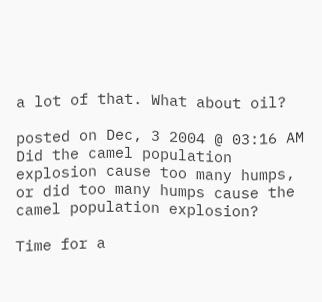a lot of that. What about oil?

posted on Dec, 3 2004 @ 03:16 AM
Did the camel population explosion cause too many humps, or did too many humps cause the camel population explosion?

Time for a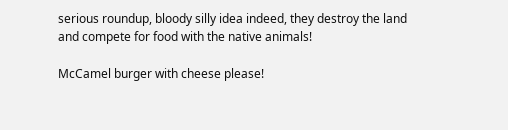serious roundup, bloody silly idea indeed, they destroy the land
and compete for food with the native animals!

McCamel burger with cheese please!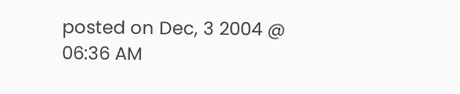posted on Dec, 3 2004 @ 06:36 AM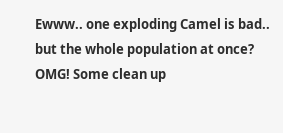Ewww.. one exploding Camel is bad.. but the whole population at once? OMG! Some clean up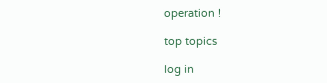operation !

top topics

log in